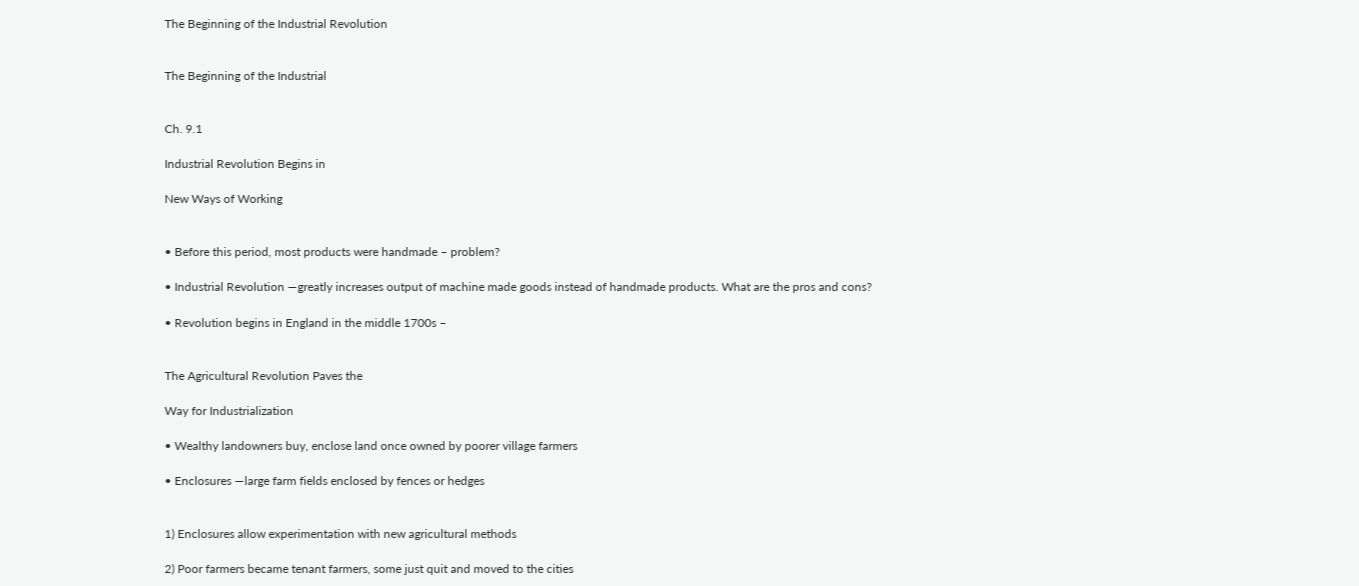The Beginning of the Industrial Revolution


The Beginning of the Industrial


Ch. 9.1

Industrial Revolution Begins in

New Ways of Working


• Before this period, most products were handmade – problem?

• Industrial Revolution —greatly increases output of machine made goods instead of handmade products. What are the pros and cons?

• Revolution begins in England in the middle 1700s –


The Agricultural Revolution Paves the

Way for Industrialization

• Wealthy landowners buy, enclose land once owned by poorer village farmers

• Enclosures —large farm fields enclosed by fences or hedges


1) Enclosures allow experimentation with new agricultural methods

2) Poor farmers became tenant farmers, some just quit and moved to the cities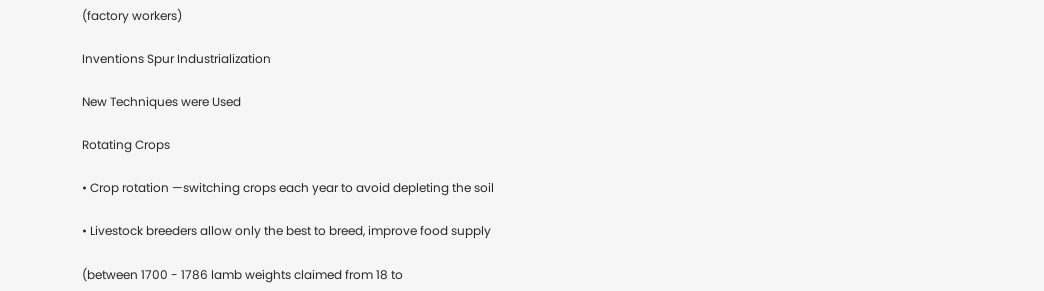(factory workers)

Inventions Spur Industrialization

New Techniques were Used

Rotating Crops

• Crop rotation —switching crops each year to avoid depleting the soil

• Livestock breeders allow only the best to breed, improve food supply

(between 1700 - 1786 lamb weights claimed from 18 to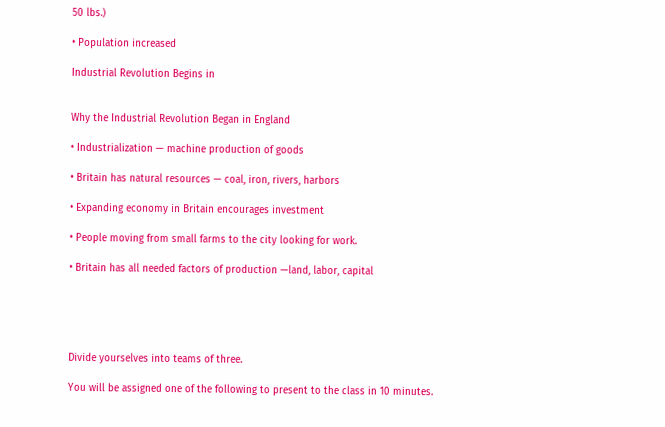50 lbs.)

• Population increased

Industrial Revolution Begins in


Why the Industrial Revolution Began in England

• Industrialization — machine production of goods

• Britain has natural resources — coal, iron, rivers, harbors

• Expanding economy in Britain encourages investment

• People moving from small farms to the city looking for work.

• Britain has all needed factors of production —land, labor, capital





Divide yourselves into teams of three.

You will be assigned one of the following to present to the class in 10 minutes.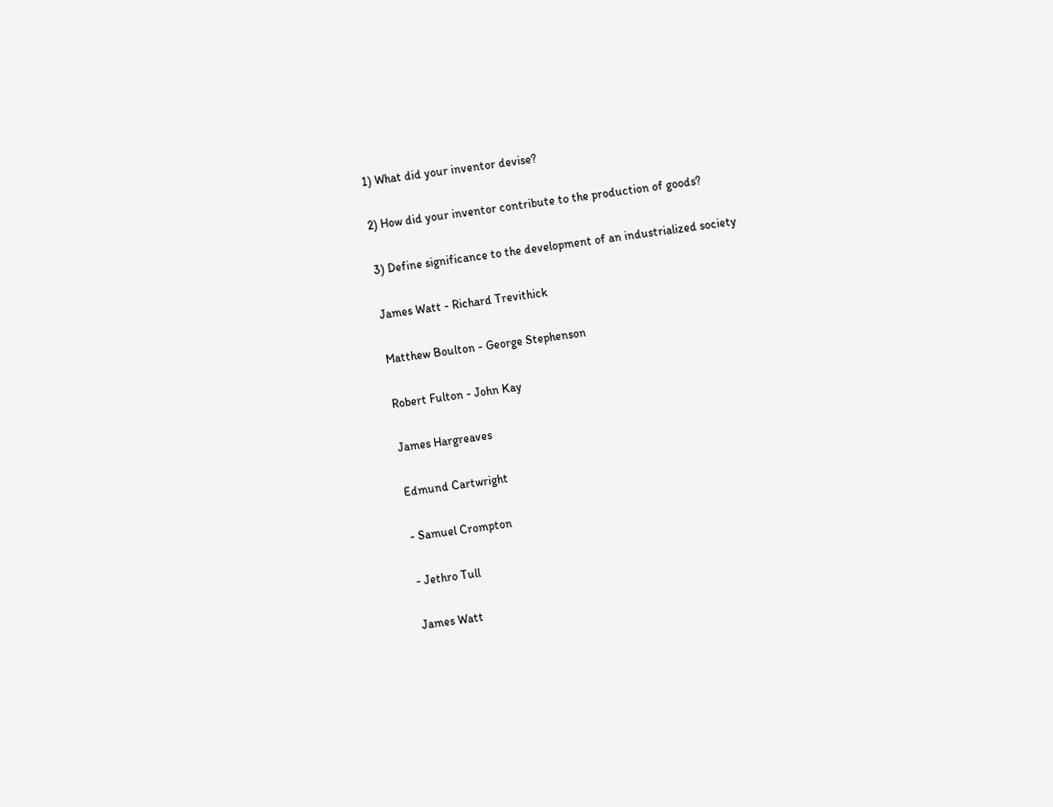1) What did your inventor devise?

2) How did your inventor contribute to the production of goods?

3) Define significance to the development of an industrialized society

James Watt - Richard Trevithick

Matthew Boulton - George Stephenson

Robert Fulton - John Kay

James Hargreaves

Edmund Cartwright

- Samuel Crompton

- Jethro Tull

James Watt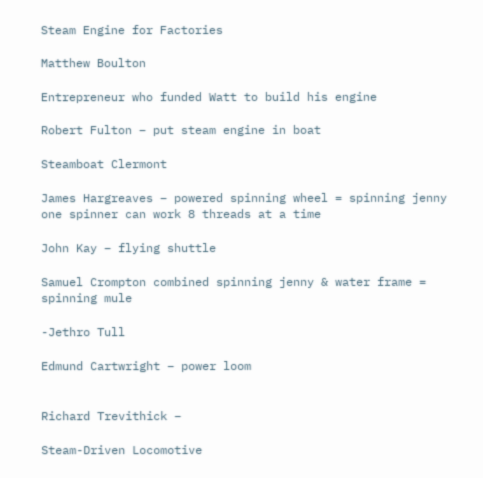Steam Engine for Factories

Matthew Boulton

Entrepreneur who funded Watt to build his engine

Robert Fulton – put steam engine in boat

Steamboat Clermont

James Hargreaves – powered spinning wheel = spinning jenny one spinner can work 8 threads at a time

John Kay – flying shuttle

Samuel Crompton combined spinning jenny & water frame = spinning mule

-Jethro Tull

Edmund Cartwright – power loom


Richard Trevithick –

Steam-Driven Locomotive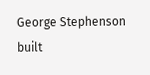George Stephenson built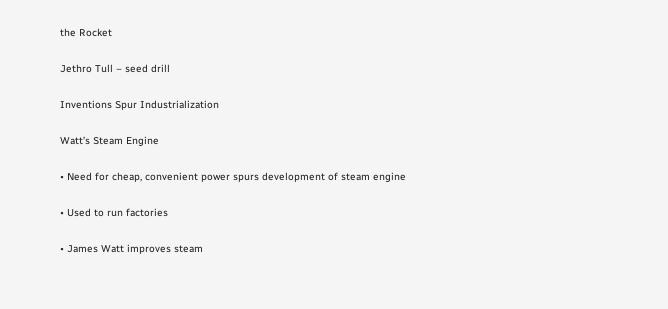the Rocket

Jethro Tull – seed drill

Inventions Spur Industrialization

Watt’s Steam Engine

• Need for cheap, convenient power spurs development of steam engine

• Used to run factories

• James Watt improves steam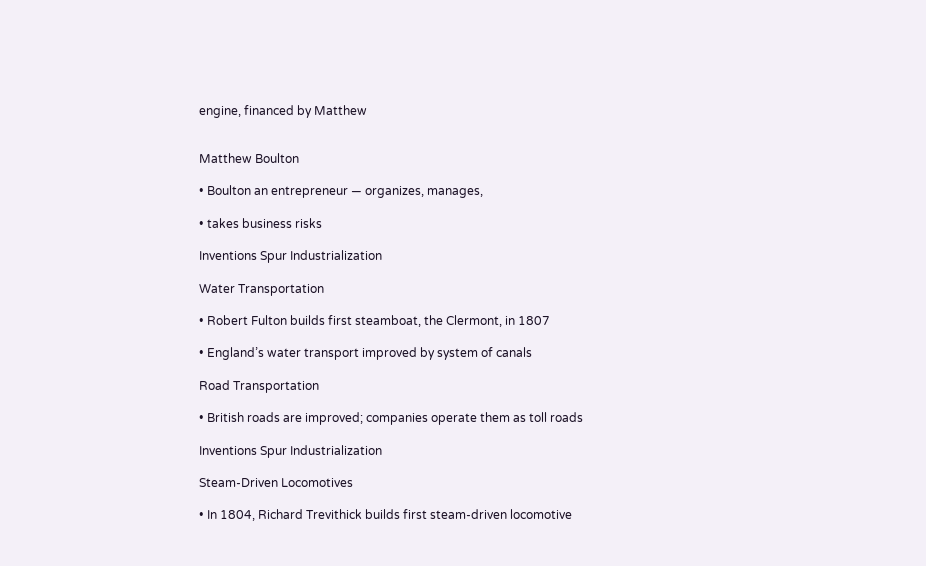engine, financed by Matthew


Matthew Boulton

• Boulton an entrepreneur — organizes, manages,

• takes business risks

Inventions Spur Industrialization

Water Transportation

• Robert Fulton builds first steamboat, the Clermont, in 1807

• England’s water transport improved by system of canals

Road Transportation

• British roads are improved; companies operate them as toll roads

Inventions Spur Industrialization

Steam-Driven Locomotives

• In 1804, Richard Trevithick builds first steam-driven locomotive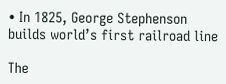• In 1825, George Stephenson builds world’s first railroad line

The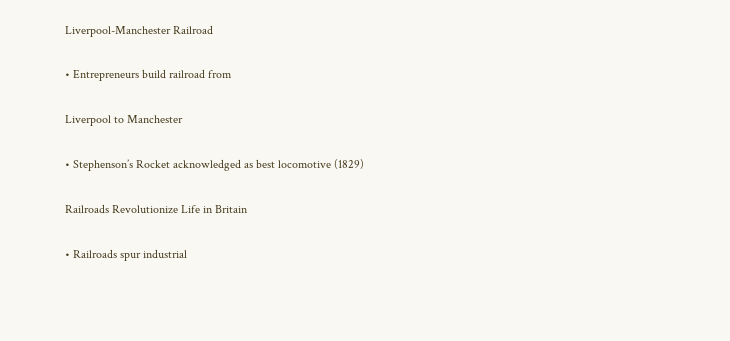Liverpool-Manchester Railroad

• Entrepreneurs build railroad from

Liverpool to Manchester

• Stephenson’s Rocket acknowledged as best locomotive (1829)

Railroads Revolutionize Life in Britain

• Railroads spur industrial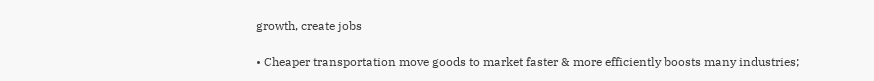growth, create jobs

• Cheaper transportation move goods to market faster & more efficiently boosts many industries;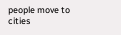people move to cities